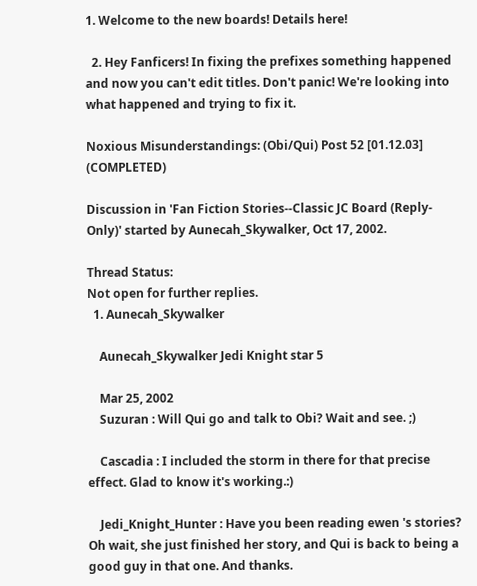1. Welcome to the new boards! Details here!

  2. Hey Fanficers! In fixing the prefixes something happened and now you can't edit titles. Don't panic! We're looking into what happened and trying to fix it.

Noxious Misunderstandings: (Obi/Qui) Post 52 [01.12.03] (COMPLETED)

Discussion in 'Fan Fiction Stories--Classic JC Board (Reply-Only)' started by Aunecah_Skywalker, Oct 17, 2002.

Thread Status:
Not open for further replies.
  1. Aunecah_Skywalker

    Aunecah_Skywalker Jedi Knight star 5

    Mar 25, 2002
    Suzuran : Will Qui go and talk to Obi? Wait and see. ;)

    Cascadia : I included the storm in there for that precise effect. Glad to know it's working.:)

    Jedi_Knight_Hunter : Have you been reading ewen 's stories? Oh wait, she just finished her story, and Qui is back to being a good guy in that one. And thanks.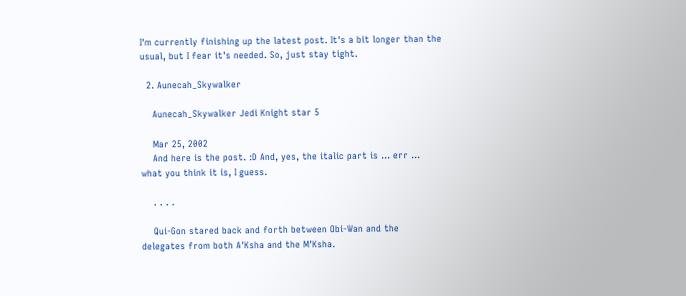I'm currently finishing up the latest post. It's a bit longer than the usual, but I fear it's needed. So, just stay tight.

  2. Aunecah_Skywalker

    Aunecah_Skywalker Jedi Knight star 5

    Mar 25, 2002
    And here is the post. :D And, yes, the italic part is ... err ... what you think it is, I guess.

    . . . .

    Qui-Gon stared back and forth between Obi-Wan and the delegates from both A'Ksha and the M'Ksha.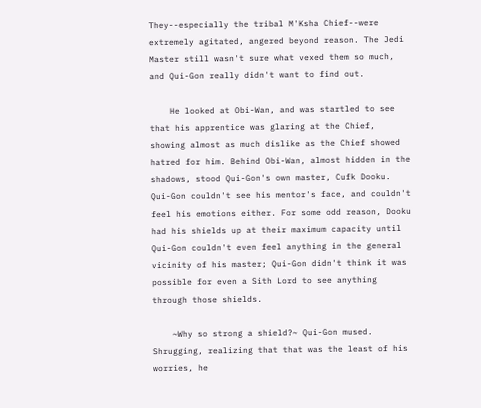They--especially the tribal M'Ksha Chief--were extremely agitated, angered beyond reason. The Jedi Master still wasn't sure what vexed them so much, and Qui-Gon really didn't want to find out.

    He looked at Obi-Wan, and was startled to see that his apprentice was glaring at the Chief, showing almost as much dislike as the Chief showed hatred for him. Behind Obi-Wan, almost hidden in the shadows, stood Qui-Gon's own master, Cufk Dooku. Qui-Gon couldn't see his mentor's face, and couldn't feel his emotions either. For some odd reason, Dooku had his shields up at their maximum capacity until Qui-Gon couldn't even feel anything in the general vicinity of his master; Qui-Gon didn't think it was possible for even a Sith Lord to see anything through those shields.

    ~Why so strong a shield?~ Qui-Gon mused. Shrugging, realizing that that was the least of his worries, he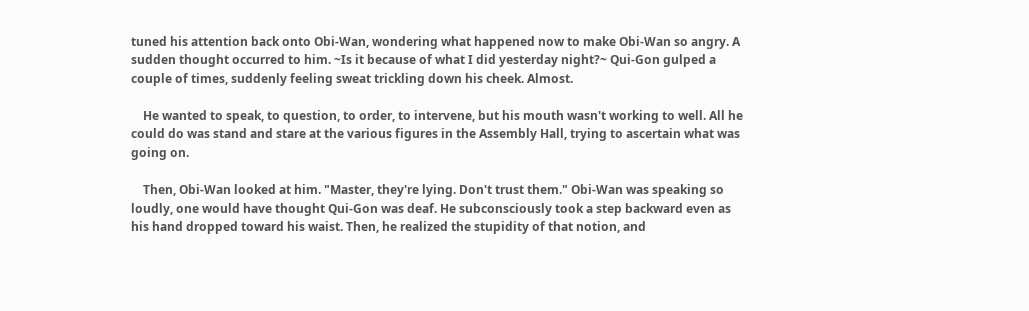tuned his attention back onto Obi-Wan, wondering what happened now to make Obi-Wan so angry. A sudden thought occurred to him. ~Is it because of what I did yesterday night?~ Qui-Gon gulped a couple of times, suddenly feeling sweat trickling down his cheek. Almost.

    He wanted to speak, to question, to order, to intervene, but his mouth wasn't working to well. All he could do was stand and stare at the various figures in the Assembly Hall, trying to ascertain what was going on.

    Then, Obi-Wan looked at him. "Master, they're lying. Don't trust them." Obi-Wan was speaking so loudly, one would have thought Qui-Gon was deaf. He subconsciously took a step backward even as his hand dropped toward his waist. Then, he realized the stupidity of that notion, and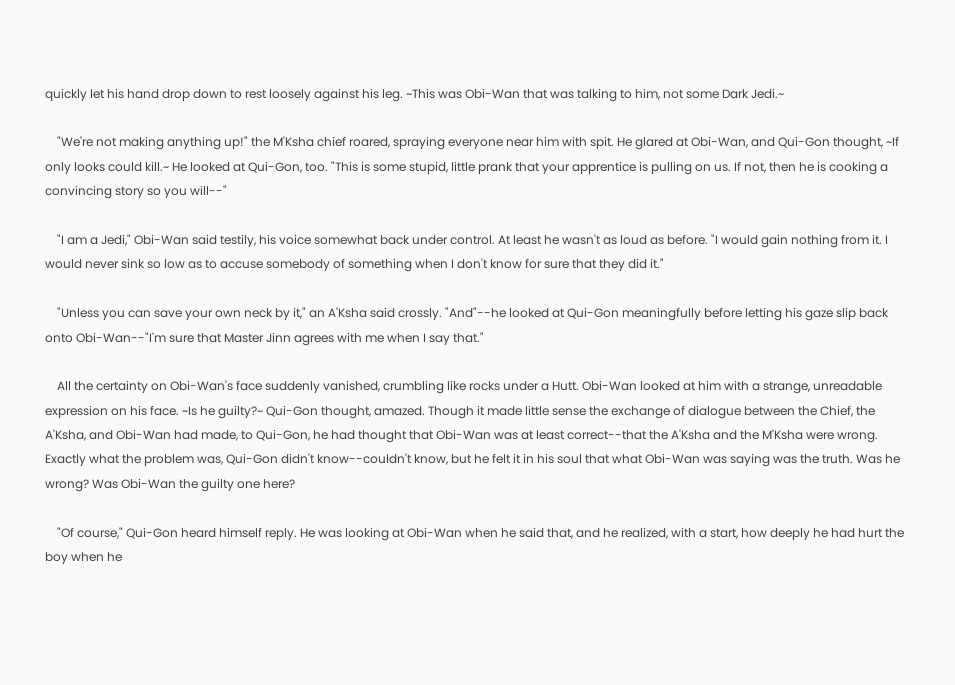quickly let his hand drop down to rest loosely against his leg. ~This was Obi-Wan that was talking to him, not some Dark Jedi.~

    "We're not making anything up!" the M'Ksha chief roared, spraying everyone near him with spit. He glared at Obi-Wan, and Qui-Gon thought, ~If only looks could kill.~ He looked at Qui-Gon, too. "This is some stupid, little prank that your apprentice is pulling on us. If not, then he is cooking a convincing story so you will--"

    "I am a Jedi," Obi-Wan said testily, his voice somewhat back under control. At least he wasn't as loud as before. "I would gain nothing from it. I would never sink so low as to accuse somebody of something when I don't know for sure that they did it."

    "Unless you can save your own neck by it," an A'Ksha said crossly. "And"--he looked at Qui-Gon meaningfully before letting his gaze slip back onto Obi-Wan--"I'm sure that Master Jinn agrees with me when I say that."

    All the certainty on Obi-Wan's face suddenly vanished, crumbling like rocks under a Hutt. Obi-Wan looked at him with a strange, unreadable expression on his face. ~Is he guilty?~ Qui-Gon thought, amazed. Though it made little sense the exchange of dialogue between the Chief, the A'Ksha, and Obi-Wan had made, to Qui-Gon, he had thought that Obi-Wan was at least correct--that the A'Ksha and the M'Ksha were wrong. Exactly what the problem was, Qui-Gon didn't know--couldn't know, but he felt it in his soul that what Obi-Wan was saying was the truth. Was he wrong? Was Obi-Wan the guilty one here?

    "Of course," Qui-Gon heard himself reply. He was looking at Obi-Wan when he said that, and he realized, with a start, how deeply he had hurt the boy when he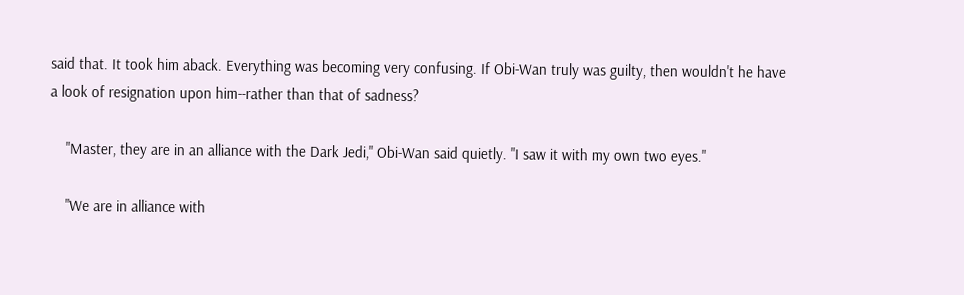said that. It took him aback. Everything was becoming very confusing. If Obi-Wan truly was guilty, then wouldn't he have a look of resignation upon him--rather than that of sadness?

    "Master, they are in an alliance with the Dark Jedi," Obi-Wan said quietly. "I saw it with my own two eyes."

    "We are in alliance with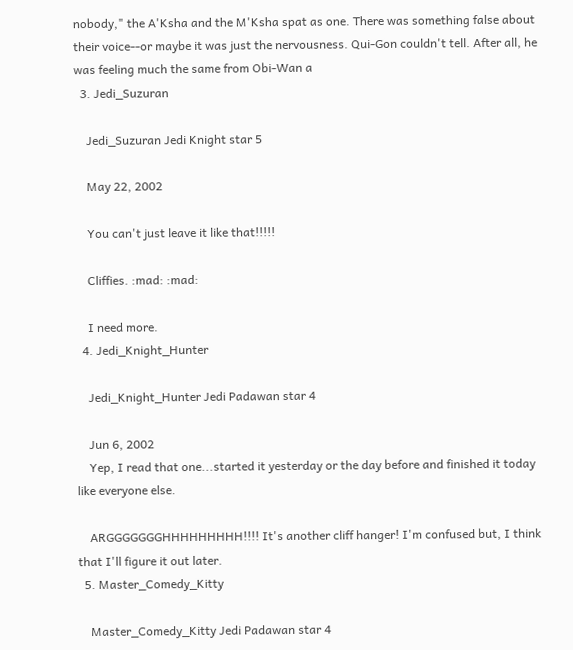nobody," the A'Ksha and the M'Ksha spat as one. There was something false about their voice--or maybe it was just the nervousness. Qui-Gon couldn't tell. After all, he was feeling much the same from Obi-Wan a
  3. Jedi_Suzuran

    Jedi_Suzuran Jedi Knight star 5

    May 22, 2002

    You can't just leave it like that!!!!!

    Cliffies. :mad: :mad:

    I need more.
  4. Jedi_Knight_Hunter

    Jedi_Knight_Hunter Jedi Padawan star 4

    Jun 6, 2002
    Yep, I read that one...started it yesterday or the day before and finished it today like everyone else.

    ARGGGGGGGHHHHHHHHH!!!! It's another cliff hanger! I'm confused but, I think that I'll figure it out later.
  5. Master_Comedy_Kitty

    Master_Comedy_Kitty Jedi Padawan star 4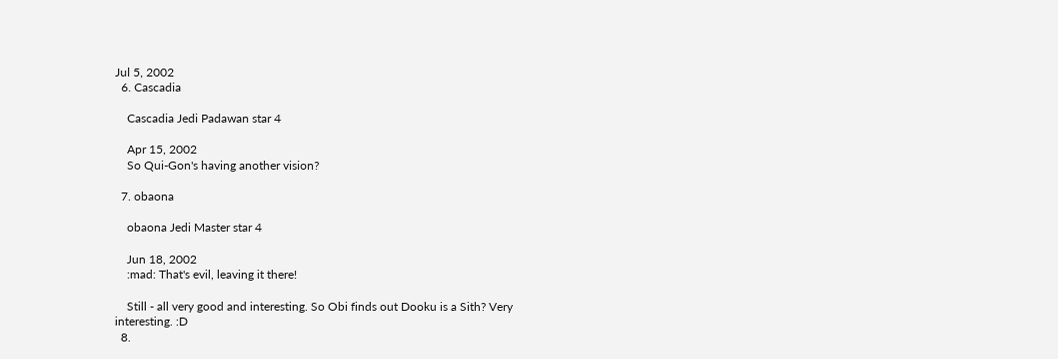Jul 5, 2002
  6. Cascadia

    Cascadia Jedi Padawan star 4

    Apr 15, 2002
    So Qui-Gon's having another vision?

  7. obaona

    obaona Jedi Master star 4

    Jun 18, 2002
    :mad: That's evil, leaving it there!

    Still - all very good and interesting. So Obi finds out Dooku is a Sith? Very interesting. :D
  8.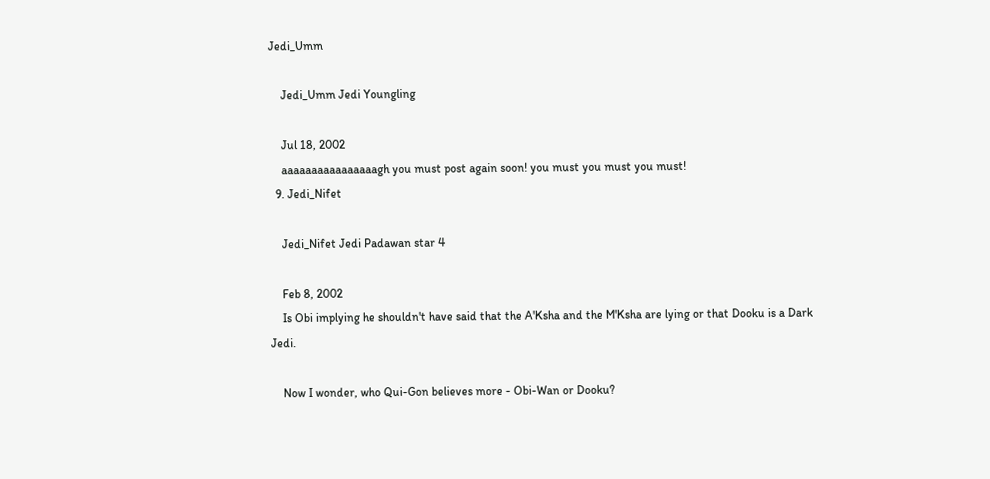Jedi_Umm

    Jedi_Umm Jedi Youngling

    Jul 18, 2002
    aaaaaaaaaaaaaaaagh you must post again soon! you must you must you must!
  9. Jedi_Nifet

    Jedi_Nifet Jedi Padawan star 4

    Feb 8, 2002
    Is Obi implying he shouldn't have said that the A'Ksha and the M'Ksha are lying or that Dooku is a Dark Jedi.

    Now I wonder, who Qui-Gon believes more - Obi-Wan or Dooku?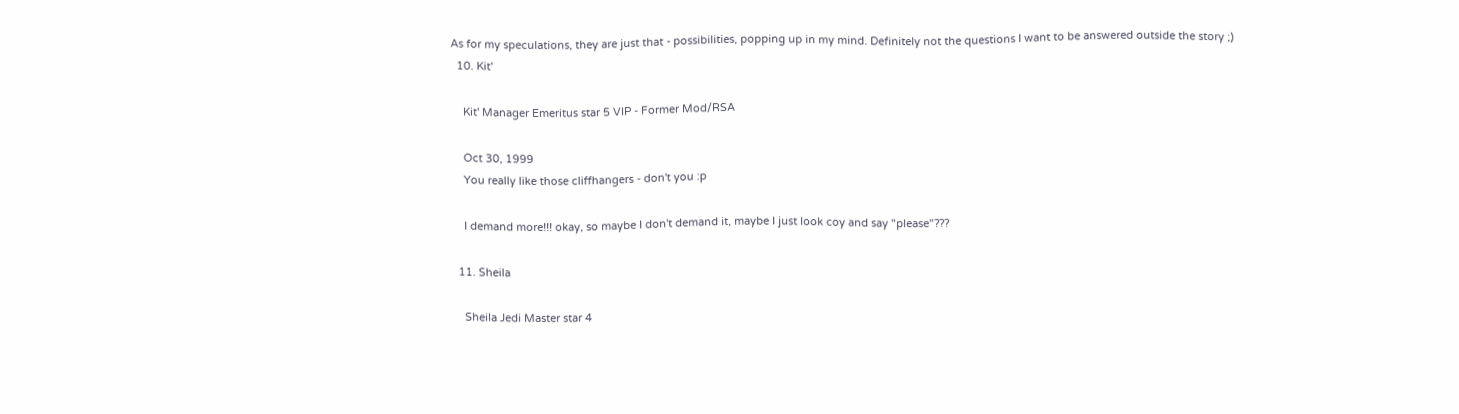As for my speculations, they are just that - possibilities, popping up in my mind. Definitely not the questions I want to be answered outside the story ;)
  10. Kit'

    Kit' Manager Emeritus star 5 VIP - Former Mod/RSA

    Oct 30, 1999
    You really like those cliffhangers - don't you :p

    I demand more!!! okay, so maybe I don't demand it, maybe I just look coy and say "please"???

  11. Sheila

    Sheila Jedi Master star 4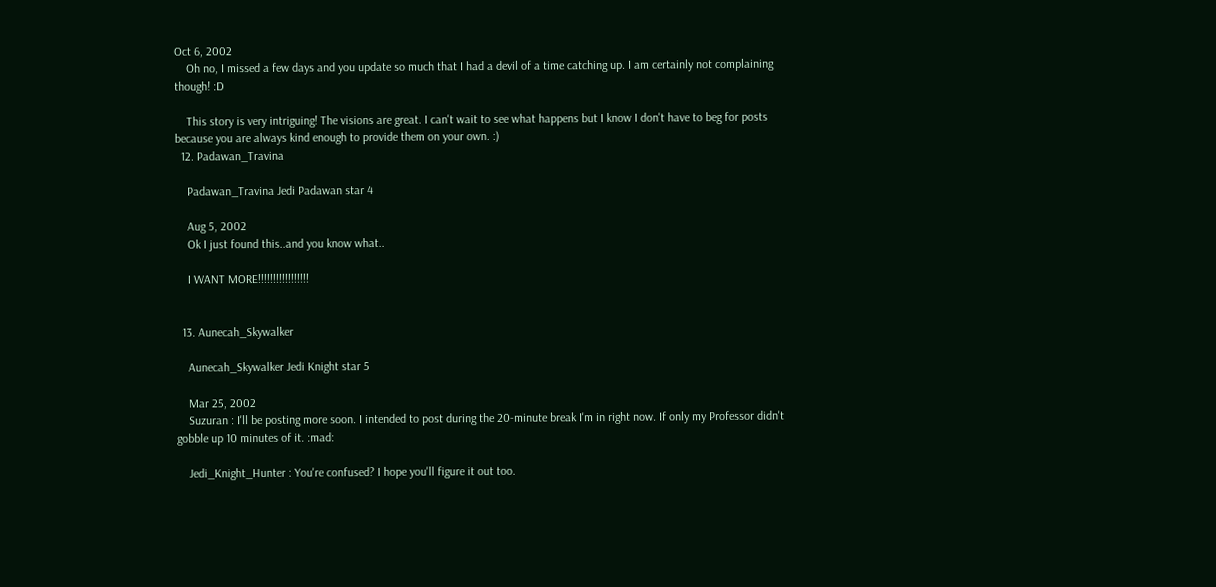Oct 6, 2002
    Oh no, I missed a few days and you update so much that I had a devil of a time catching up. I am certainly not complaining though! :D

    This story is very intriguing! The visions are great. I can't wait to see what happens but I know I don't have to beg for posts because you are always kind enough to provide them on your own. :)
  12. Padawan_Travina

    Padawan_Travina Jedi Padawan star 4

    Aug 5, 2002
    Ok I just found this..and you know what..

    I WANT MORE!!!!!!!!!!!!!!!!!


  13. Aunecah_Skywalker

    Aunecah_Skywalker Jedi Knight star 5

    Mar 25, 2002
    Suzuran : I'll be posting more soon. I intended to post during the 20-minute break I'm in right now. If only my Professor didn't gobble up 10 minutes of it. :mad:

    Jedi_Knight_Hunter : You're confused? I hope you'll figure it out too.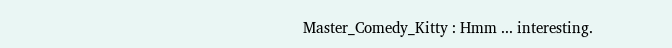Master_Comedy_Kitty : Hmm ... interesting.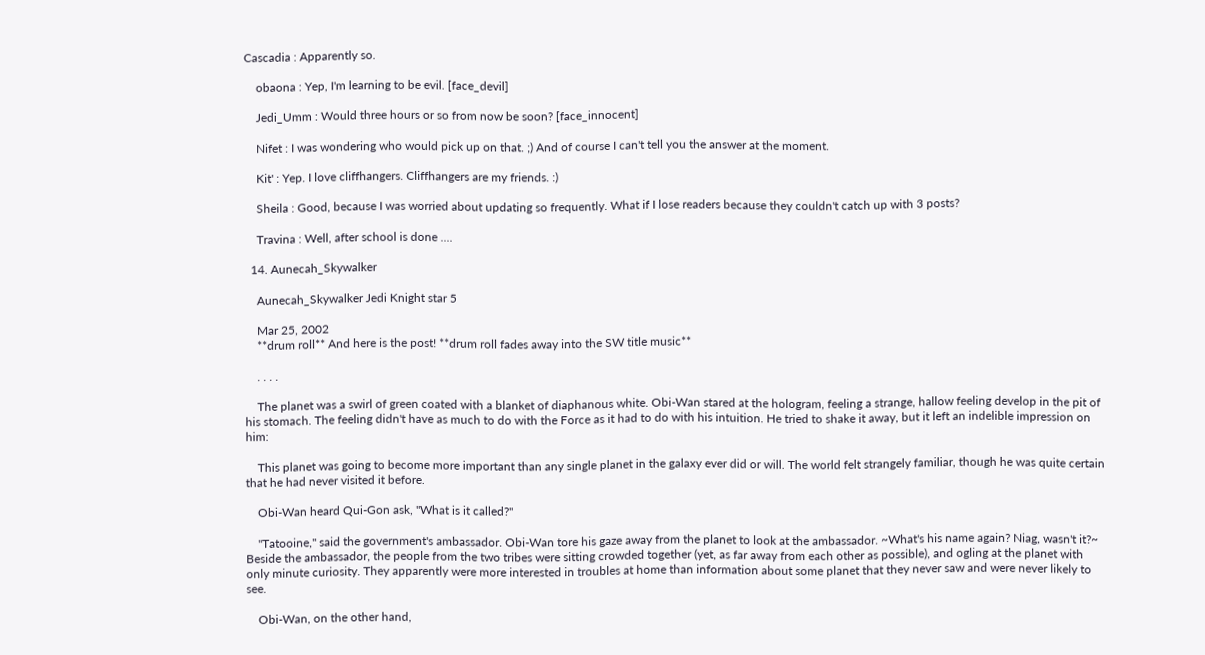Cascadia : Apparently so.

    obaona : Yep, I'm learning to be evil. [face_devil]

    Jedi_Umm : Would three hours or so from now be soon? [face_innocent]

    Nifet : I was wondering who would pick up on that. ;) And of course I can't tell you the answer at the moment.

    Kit' : Yep. I love cliffhangers. Cliffhangers are my friends. :)

    Sheila : Good, because I was worried about updating so frequently. What if I lose readers because they couldn't catch up with 3 posts?

    Travina : Well, after school is done ....

  14. Aunecah_Skywalker

    Aunecah_Skywalker Jedi Knight star 5

    Mar 25, 2002
    **drum roll** And here is the post! **drum roll fades away into the SW title music**

    . . . .

    The planet was a swirl of green coated with a blanket of diaphanous white. Obi-Wan stared at the hologram, feeling a strange, hallow feeling develop in the pit of his stomach. The feeling didn't have as much to do with the Force as it had to do with his intuition. He tried to shake it away, but it left an indelible impression on him:

    This planet was going to become more important than any single planet in the galaxy ever did or will. The world felt strangely familiar, though he was quite certain that he had never visited it before.

    Obi-Wan heard Qui-Gon ask, "What is it called?"

    "Tatooine," said the government's ambassador. Obi-Wan tore his gaze away from the planet to look at the ambassador. ~What's his name again? Niag, wasn't it?~ Beside the ambassador, the people from the two tribes were sitting crowded together (yet, as far away from each other as possible), and ogling at the planet with only minute curiosity. They apparently were more interested in troubles at home than information about some planet that they never saw and were never likely to see.

    Obi-Wan, on the other hand,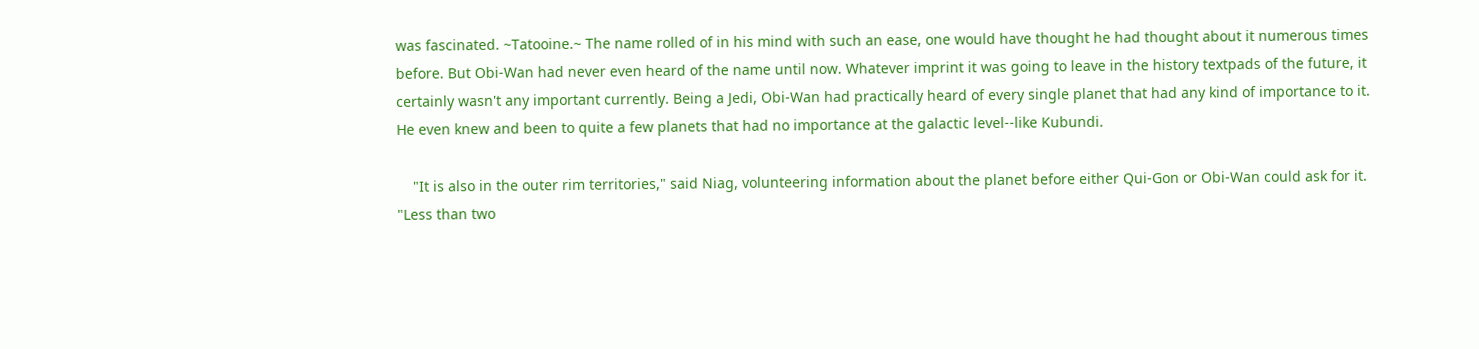was fascinated. ~Tatooine.~ The name rolled of in his mind with such an ease, one would have thought he had thought about it numerous times before. But Obi-Wan had never even heard of the name until now. Whatever imprint it was going to leave in the history textpads of the future, it certainly wasn't any important currently. Being a Jedi, Obi-Wan had practically heard of every single planet that had any kind of importance to it. He even knew and been to quite a few planets that had no importance at the galactic level--like Kubundi.

    "It is also in the outer rim territories," said Niag, volunteering information about the planet before either Qui-Gon or Obi-Wan could ask for it. "Less than two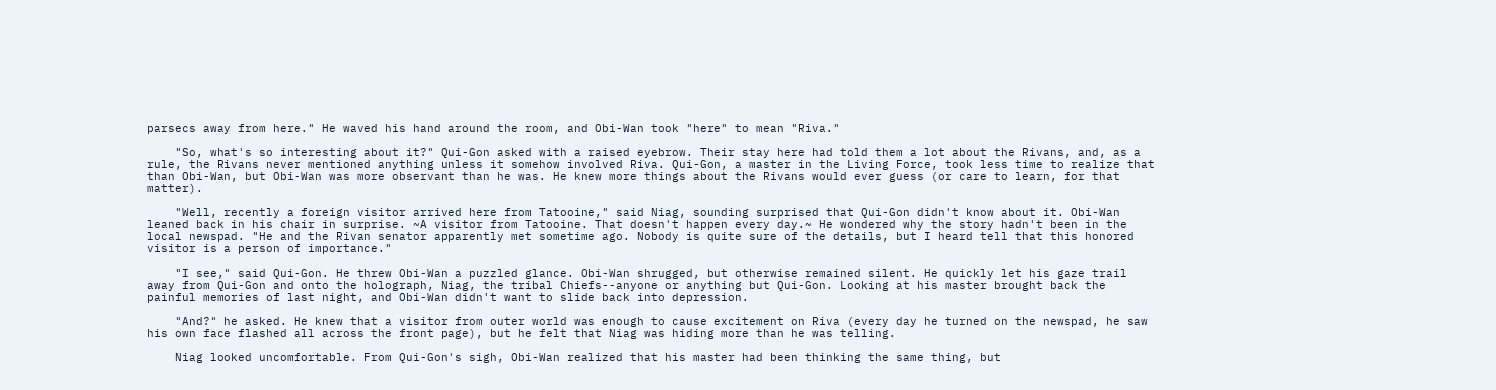parsecs away from here." He waved his hand around the room, and Obi-Wan took "here" to mean "Riva."

    "So, what's so interesting about it?" Qui-Gon asked with a raised eyebrow. Their stay here had told them a lot about the Rivans, and, as a rule, the Rivans never mentioned anything unless it somehow involved Riva. Qui-Gon, a master in the Living Force, took less time to realize that than Obi-Wan, but Obi-Wan was more observant than he was. He knew more things about the Rivans would ever guess (or care to learn, for that matter).

    "Well, recently a foreign visitor arrived here from Tatooine," said Niag, sounding surprised that Qui-Gon didn't know about it. Obi-Wan leaned back in his chair in surprise. ~A visitor from Tatooine. That doesn't happen every day.~ He wondered why the story hadn't been in the local newspad. "He and the Rivan senator apparently met sometime ago. Nobody is quite sure of the details, but I heard tell that this honored visitor is a person of importance."

    "I see," said Qui-Gon. He threw Obi-Wan a puzzled glance. Obi-Wan shrugged, but otherwise remained silent. He quickly let his gaze trail away from Qui-Gon and onto the holograph, Niag, the tribal Chiefs--anyone or anything but Qui-Gon. Looking at his master brought back the painful memories of last night, and Obi-Wan didn't want to slide back into depression.

    "And?" he asked. He knew that a visitor from outer world was enough to cause excitement on Riva (every day he turned on the newspad, he saw his own face flashed all across the front page), but he felt that Niag was hiding more than he was telling.

    Niag looked uncomfortable. From Qui-Gon's sigh, Obi-Wan realized that his master had been thinking the same thing, but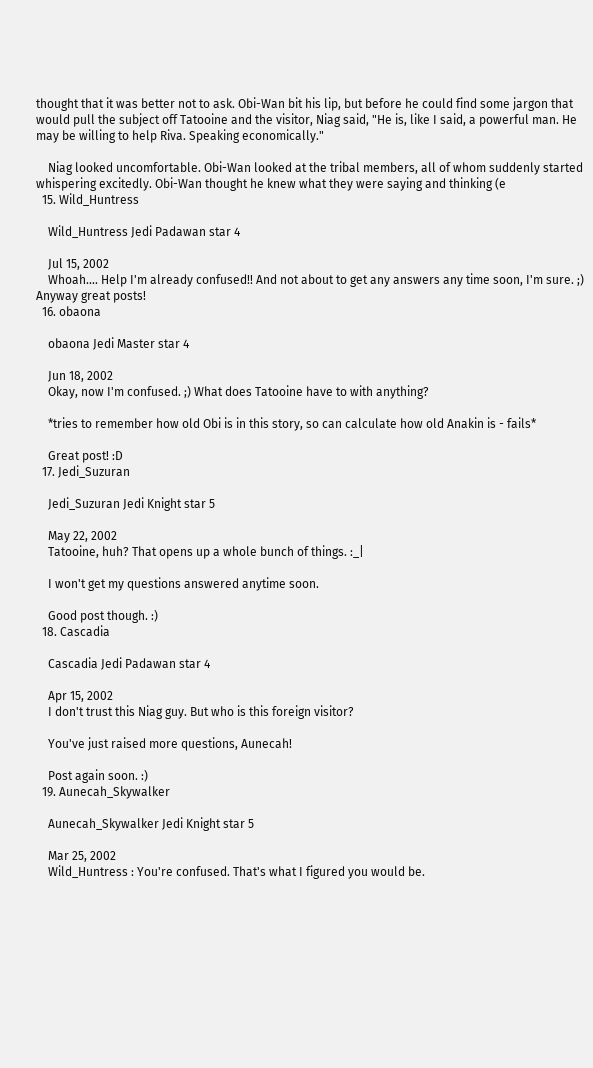thought that it was better not to ask. Obi-Wan bit his lip, but before he could find some jargon that would pull the subject off Tatooine and the visitor, Niag said, "He is, like I said, a powerful man. He may be willing to help Riva. Speaking economically."

    Niag looked uncomfortable. Obi-Wan looked at the tribal members, all of whom suddenly started whispering excitedly. Obi-Wan thought he knew what they were saying and thinking (e
  15. Wild_Huntress

    Wild_Huntress Jedi Padawan star 4

    Jul 15, 2002
    Whoah.... Help I'm already confused!! And not about to get any answers any time soon, I'm sure. ;) Anyway great posts!
  16. obaona

    obaona Jedi Master star 4

    Jun 18, 2002
    Okay, now I'm confused. ;) What does Tatooine have to with anything?

    *tries to remember how old Obi is in this story, so can calculate how old Anakin is - fails*

    Great post! :D
  17. Jedi_Suzuran

    Jedi_Suzuran Jedi Knight star 5

    May 22, 2002
    Tatooine, huh? That opens up a whole bunch of things. :_|

    I won't get my questions answered anytime soon.

    Good post though. :)
  18. Cascadia

    Cascadia Jedi Padawan star 4

    Apr 15, 2002
    I don't trust this Niag guy. But who is this foreign visitor?

    You've just raised more questions, Aunecah!

    Post again soon. :)
  19. Aunecah_Skywalker

    Aunecah_Skywalker Jedi Knight star 5

    Mar 25, 2002
    Wild_Huntress : You're confused. That's what I figured you would be.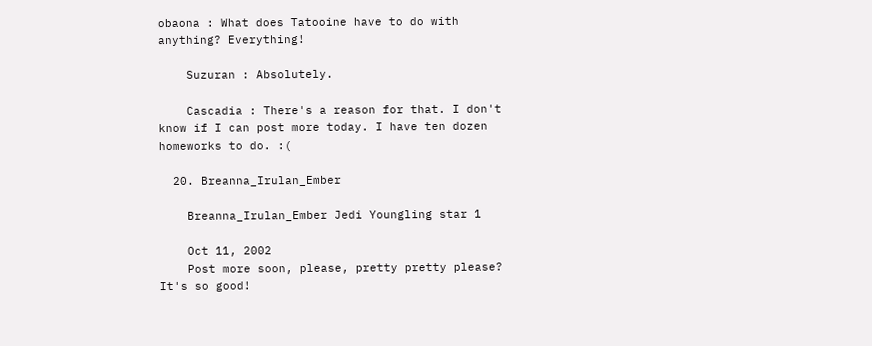obaona : What does Tatooine have to do with anything? Everything!

    Suzuran : Absolutely.

    Cascadia : There's a reason for that. I don't know if I can post more today. I have ten dozen homeworks to do. :(

  20. Breanna_Irulan_Ember

    Breanna_Irulan_Ember Jedi Youngling star 1

    Oct 11, 2002
    Post more soon, please, pretty pretty please? It's so good!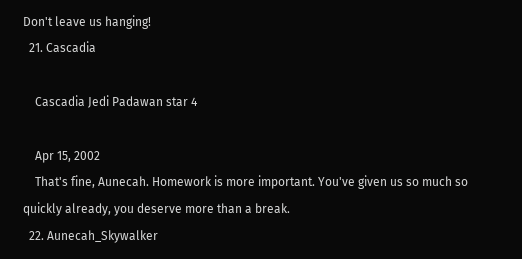Don't leave us hanging!
  21. Cascadia

    Cascadia Jedi Padawan star 4

    Apr 15, 2002
    That's fine, Aunecah. Homework is more important. You've given us so much so quickly already, you deserve more than a break.
  22. Aunecah_Skywalker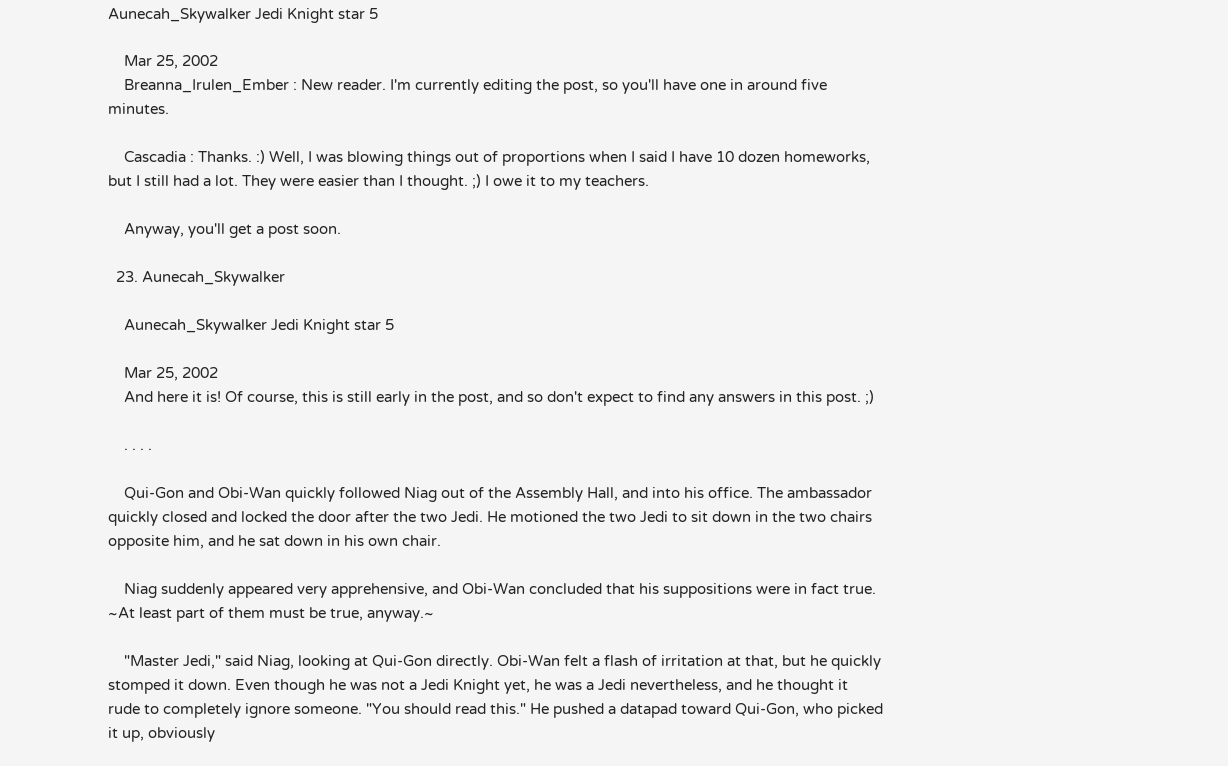Aunecah_Skywalker Jedi Knight star 5

    Mar 25, 2002
    Breanna_Irulen_Ember : New reader. I'm currently editing the post, so you'll have one in around five minutes.

    Cascadia : Thanks. :) Well, I was blowing things out of proportions when I said I have 10 dozen homeworks, but I still had a lot. They were easier than I thought. ;) I owe it to my teachers.

    Anyway, you'll get a post soon.

  23. Aunecah_Skywalker

    Aunecah_Skywalker Jedi Knight star 5

    Mar 25, 2002
    And here it is! Of course, this is still early in the post, and so don't expect to find any answers in this post. ;)

    . . . .

    Qui-Gon and Obi-Wan quickly followed Niag out of the Assembly Hall, and into his office. The ambassador quickly closed and locked the door after the two Jedi. He motioned the two Jedi to sit down in the two chairs opposite him, and he sat down in his own chair.

    Niag suddenly appeared very apprehensive, and Obi-Wan concluded that his suppositions were in fact true. ~At least part of them must be true, anyway.~

    "Master Jedi," said Niag, looking at Qui-Gon directly. Obi-Wan felt a flash of irritation at that, but he quickly stomped it down. Even though he was not a Jedi Knight yet, he was a Jedi nevertheless, and he thought it rude to completely ignore someone. "You should read this." He pushed a datapad toward Qui-Gon, who picked it up, obviously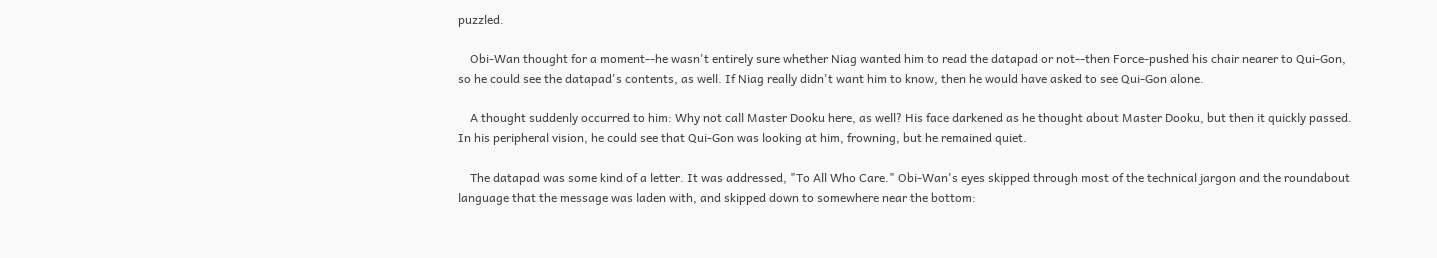puzzled.

    Obi-Wan thought for a moment--he wasn't entirely sure whether Niag wanted him to read the datapad or not--then Force-pushed his chair nearer to Qui-Gon, so he could see the datapad's contents, as well. If Niag really didn't want him to know, then he would have asked to see Qui-Gon alone.

    A thought suddenly occurred to him: Why not call Master Dooku here, as well? His face darkened as he thought about Master Dooku, but then it quickly passed. In his peripheral vision, he could see that Qui-Gon was looking at him, frowning, but he remained quiet.

    The datapad was some kind of a letter. It was addressed, "To All Who Care." Obi-Wan's eyes skipped through most of the technical jargon and the roundabout language that the message was laden with, and skipped down to somewhere near the bottom: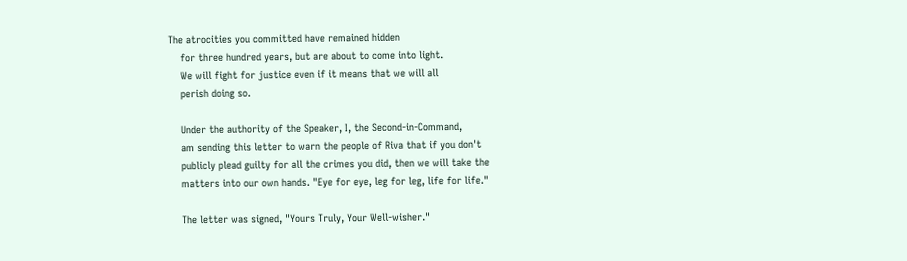The atrocities you committed have remained hidden
    for three hundred years, but are about to come into light.
    We will fight for justice even if it means that we will all
    perish doing so.

    Under the authority of the Speaker, I, the Second-in-Command,
    am sending this letter to warn the people of Riva that if you don't
    publicly plead guilty for all the crimes you did, then we will take the
    matters into our own hands. "Eye for eye, leg for leg, life for life."

    The letter was signed, "Yours Truly, Your Well-wisher."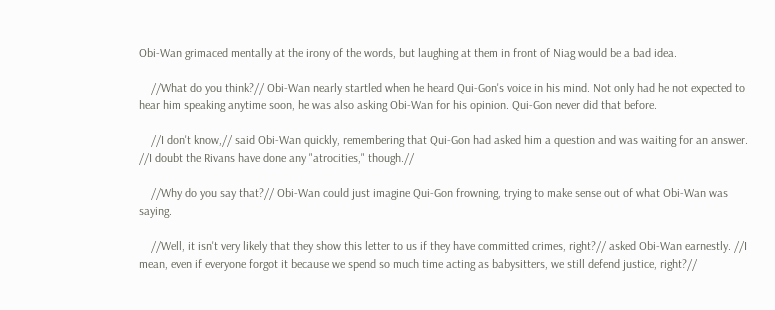Obi-Wan grimaced mentally at the irony of the words, but laughing at them in front of Niag would be a bad idea.

    //What do you think?// Obi-Wan nearly startled when he heard Qui-Gon's voice in his mind. Not only had he not expected to hear him speaking anytime soon, he was also asking Obi-Wan for his opinion. Qui-Gon never did that before.

    //I don't know,// said Obi-Wan quickly, remembering that Qui-Gon had asked him a question and was waiting for an answer. //I doubt the Rivans have done any "atrocities," though.//

    //Why do you say that?// Obi-Wan could just imagine Qui-Gon frowning, trying to make sense out of what Obi-Wan was saying.

    //Well, it isn't very likely that they show this letter to us if they have committed crimes, right?// asked Obi-Wan earnestly. //I mean, even if everyone forgot it because we spend so much time acting as babysitters, we still defend justice, right?//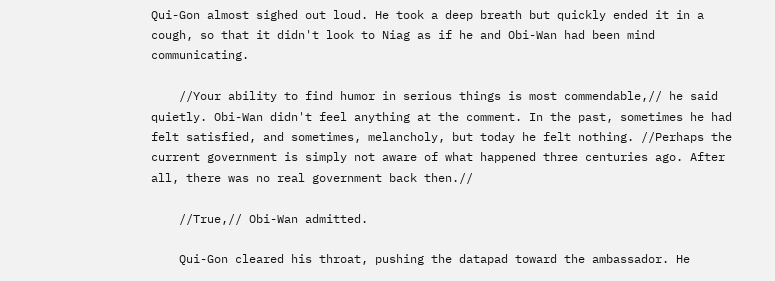Qui-Gon almost sighed out loud. He took a deep breath but quickly ended it in a cough, so that it didn't look to Niag as if he and Obi-Wan had been mind communicating.

    //Your ability to find humor in serious things is most commendable,// he said quietly. Obi-Wan didn't feel anything at the comment. In the past, sometimes he had felt satisfied, and sometimes, melancholy, but today he felt nothing. //Perhaps the current government is simply not aware of what happened three centuries ago. After all, there was no real government back then.//

    //True,// Obi-Wan admitted.

    Qui-Gon cleared his throat, pushing the datapad toward the ambassador. He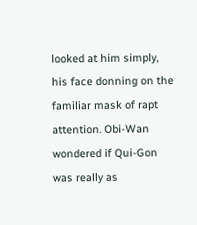looked at him simply, his face donning on the familiar mask of rapt attention. Obi-Wan wondered if Qui-Gon was really as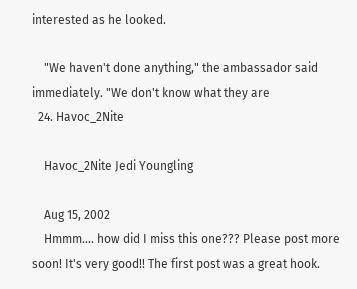interested as he looked.

    "We haven't done anything," the ambassador said immediately. "We don't know what they are
  24. Havoc_2Nite

    Havoc_2Nite Jedi Youngling

    Aug 15, 2002
    Hmmm.... how did I miss this one??? Please post more soon! It's very good!! The first post was a great hook.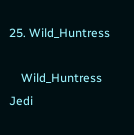25. Wild_Huntress

    Wild_Huntress Jedi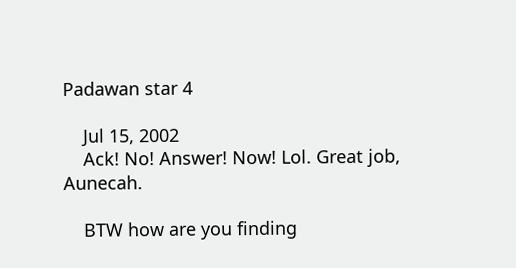Padawan star 4

    Jul 15, 2002
    Ack! No! Answer! Now! Lol. Great job, Aunecah.

    BTW how are you finding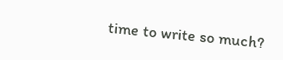time to write so much?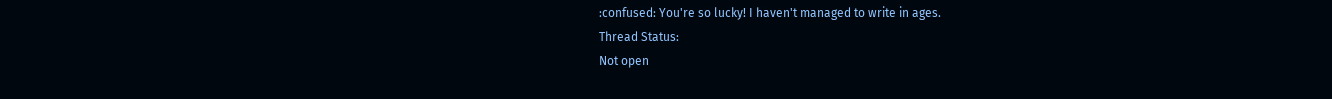:confused: You're so lucky! I haven't managed to write in ages.
Thread Status:
Not open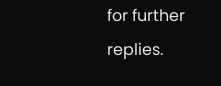for further replies.